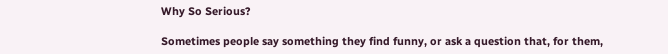Why So Serious?

Sometimes people say something they find funny, or ask a question that, for them,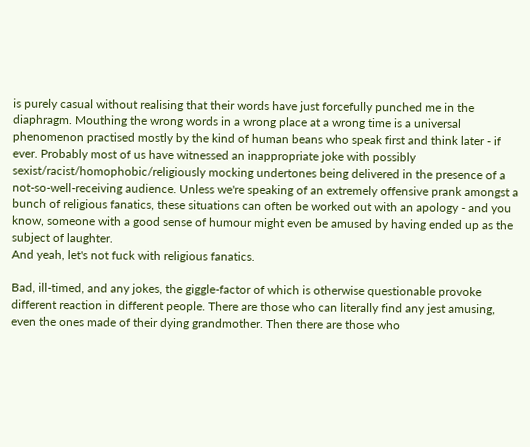is purely casual without realising that their words have just forcefully punched me in the diaphragm. Mouthing the wrong words in a wrong place at a wrong time is a universal phenomenon practised mostly by the kind of human beans who speak first and think later - if ever. Probably most of us have witnessed an inappropriate joke with possibly sexist/racist/homophobic/religiously mocking undertones being delivered in the presence of a not-so-well-receiving audience. Unless we're speaking of an extremely offensive prank amongst a bunch of religious fanatics, these situations can often be worked out with an apology - and you know, someone with a good sense of humour might even be amused by having ended up as the subject of laughter.
And yeah, let's not fuck with religious fanatics.

Bad, ill-timed, and any jokes, the giggle-factor of which is otherwise questionable provoke different reaction in different people. There are those who can literally find any jest amusing, even the ones made of their dying grandmother. Then there are those who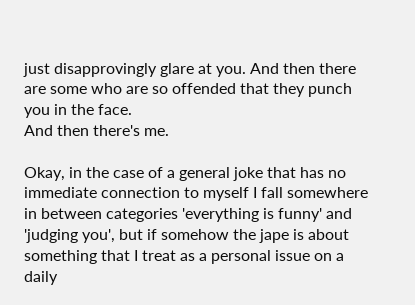just disapprovingly glare at you. And then there are some who are so offended that they punch you in the face.
And then there's me.

Okay, in the case of a general joke that has no immediate connection to myself I fall somewhere in between categories 'everything is funny' and 'judging you', but if somehow the jape is about something that I treat as a personal issue on a daily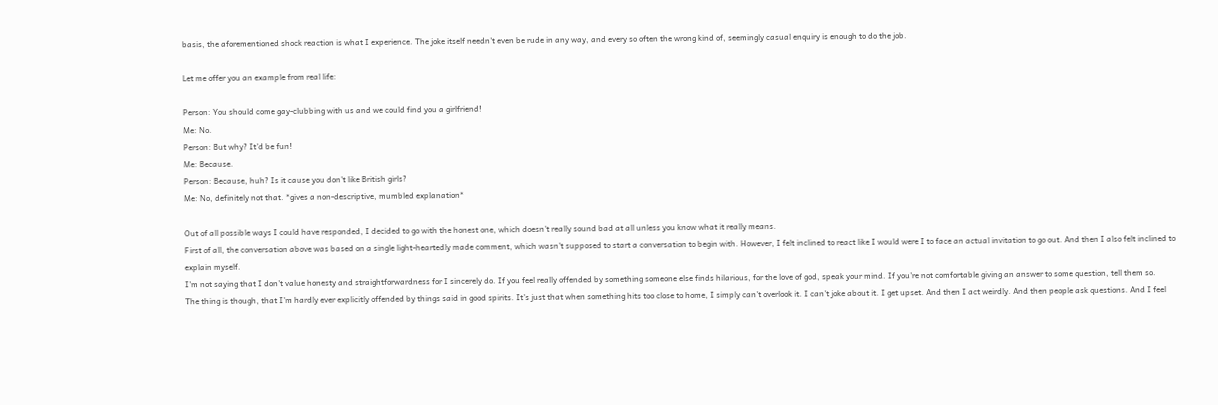basis, the aforementioned shock reaction is what I experience. The joke itself needn't even be rude in any way, and every so often the wrong kind of, seemingly casual enquiry is enough to do the job.

Let me offer you an example from real life:

Person: You should come gay-clubbing with us and we could find you a girlfriend!
Me: No.
Person: But why? It'd be fun!
Me: Because.
Person: Because, huh? Is it cause you don't like British girls?
Me: No, definitely not that. *gives a non-descriptive, mumbled explanation*

Out of all possible ways I could have responded, I decided to go with the honest one, which doesn't really sound bad at all unless you know what it really means.
First of all, the conversation above was based on a single light-heartedly made comment, which wasn't supposed to start a conversation to begin with. However, I felt inclined to react like I would were I to face an actual invitation to go out. And then I also felt inclined to explain myself.
I'm not saying that I don't value honesty and straightforwardness for I sincerely do. If you feel really offended by something someone else finds hilarious, for the love of god, speak your mind. If you're not comfortable giving an answer to some question, tell them so.
The thing is though, that I'm hardly ever explicitly offended by things said in good spirits. It's just that when something hits too close to home, I simply can't overlook it. I can't joke about it. I get upset. And then I act weirdly. And then people ask questions. And I feel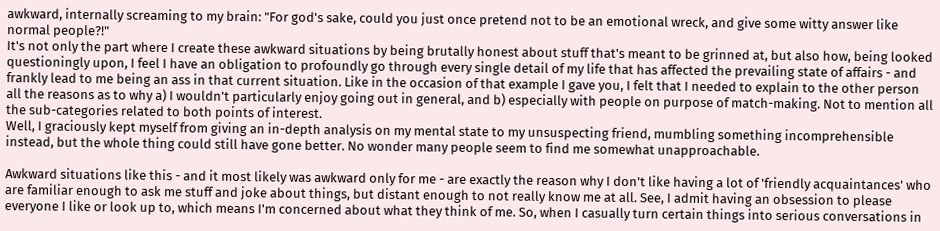awkward, internally screaming to my brain: "For god's sake, could you just once pretend not to be an emotional wreck, and give some witty answer like normal people?!"
It's not only the part where I create these awkward situations by being brutally honest about stuff that's meant to be grinned at, but also how, being looked questioningly upon, I feel I have an obligation to profoundly go through every single detail of my life that has affected the prevailing state of affairs - and frankly lead to me being an ass in that current situation. Like in the occasion of that example I gave you, I felt that I needed to explain to the other person all the reasons as to why a) I wouldn't particularly enjoy going out in general, and b) especially with people on purpose of match-making. Not to mention all the sub-categories related to both points of interest.
Well, I graciously kept myself from giving an in-depth analysis on my mental state to my unsuspecting friend, mumbling something incomprehensible instead, but the whole thing could still have gone better. No wonder many people seem to find me somewhat unapproachable.

Awkward situations like this - and it most likely was awkward only for me - are exactly the reason why I don't like having a lot of 'friendly acquaintances' who are familiar enough to ask me stuff and joke about things, but distant enough to not really know me at all. See, I admit having an obsession to please everyone I like or look up to, which means I'm concerned about what they think of me. So, when I casually turn certain things into serious conversations in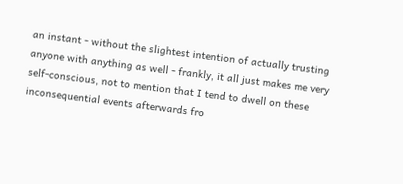an instant - without the slightest intention of actually trusting anyone with anything as well - frankly, it all just makes me very self-conscious, not to mention that I tend to dwell on these inconsequential events afterwards fro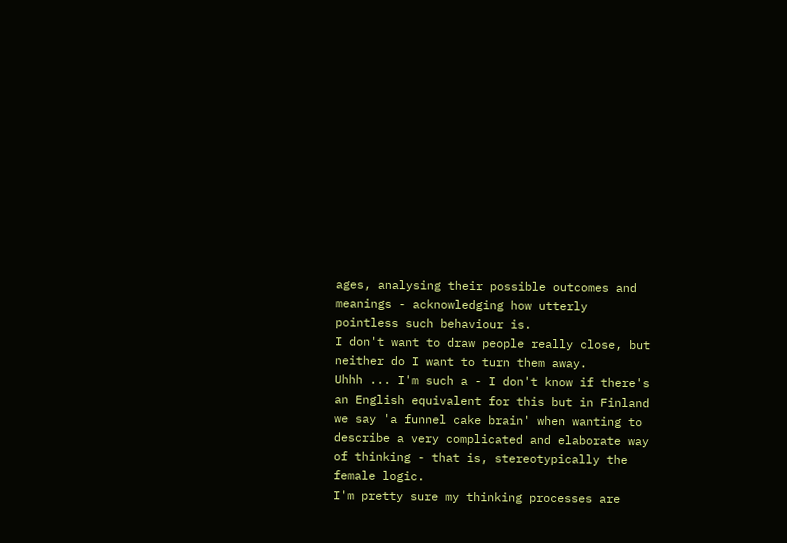ages, analysing their possible outcomes and meanings - acknowledging how utterly pointless such behaviour is.
I don't want to draw people really close, but neither do I want to turn them away.
Uhhh ... I'm such a - I don't know if there's an English equivalent for this but in Finland we say 'a funnel cake brain' when wanting to describe a very complicated and elaborate way of thinking - that is, stereotypically the female logic.
I'm pretty sure my thinking processes are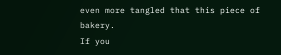even more tangled that this piece of bakery.
If you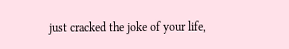just cracked the joke of your life,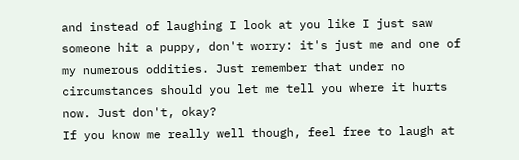and instead of laughing I look at you like I just saw someone hit a puppy, don't worry: it's just me and one of my numerous oddities. Just remember that under no circumstances should you let me tell you where it hurts now. Just don't, okay?
If you know me really well though, feel free to laugh at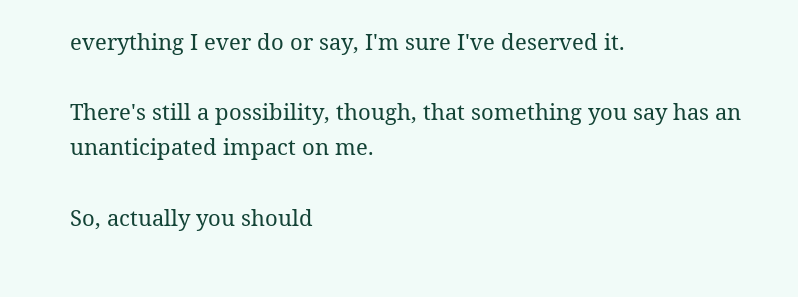everything I ever do or say, I'm sure I've deserved it.

There's still a possibility, though, that something you say has an unanticipated impact on me.

So, actually you should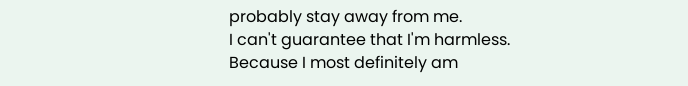probably stay away from me.
I can't guarantee that I'm harmless.
Because I most definitely am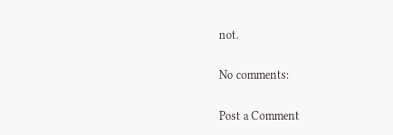not.

No comments:

Post a Comment